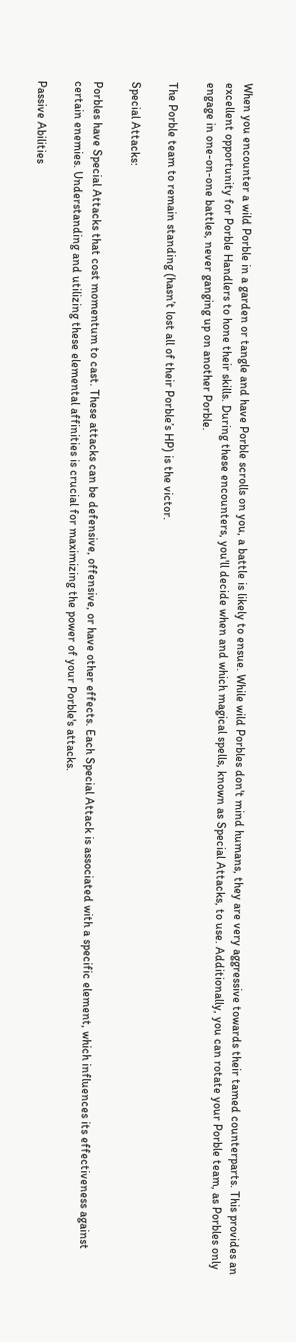When you encounter a wild Porble in a garden or tangle and have Porble scrolls on you, a battle is likely to ensue. While wild Porbles don't mind humans, they are very aggressive towards their tamed counterparts. This provides an excellent opportunity for Porble Handlers to hone their skills. During these encounters, you'll decide when and which magical spells, known as Special Attacks, to use. Additionally, you can rotate your Porble team, as Porbles only engage in one-on-one battles, never ganging up on another Porble.

The Porble team to remain standing (hasn’t lost all of their Porble’s HP) is the victor.

Special Attacks:

Porbles have Special Attacks that cost momentum to cast. These attacks can be defensive, offensive, or have other effects. Each Special Attack is associated with a specific element, which influences its effectiveness against certain enemies. Understanding and utilizing these elemental affinities is crucial for maximizing the power of your Porble's attacks.

Passive Abilities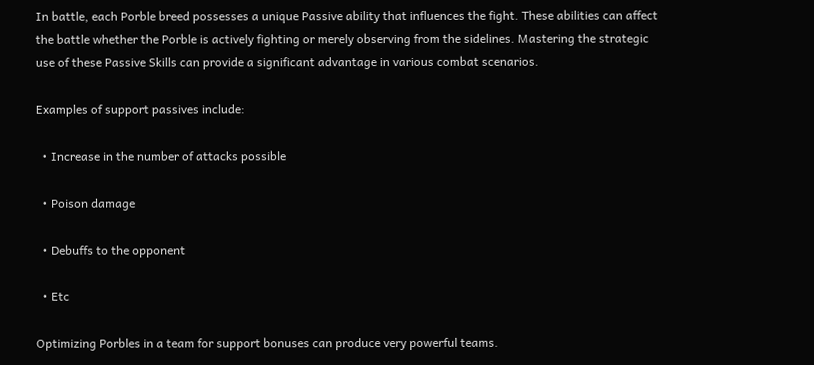In battle, each Porble breed possesses a unique Passive ability that influences the fight. These abilities can affect the battle whether the Porble is actively fighting or merely observing from the sidelines. Mastering the strategic use of these Passive Skills can provide a significant advantage in various combat scenarios.

Examples of support passives include:

  • Increase in the number of attacks possible

  • Poison damage

  • Debuffs to the opponent

  • Etc

Optimizing Porbles in a team for support bonuses can produce very powerful teams.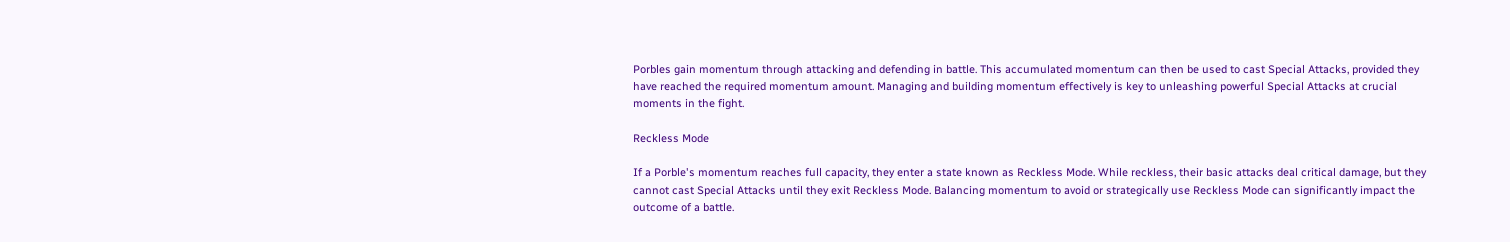Porbles gain momentum through attacking and defending in battle. This accumulated momentum can then be used to cast Special Attacks, provided they have reached the required momentum amount. Managing and building momentum effectively is key to unleashing powerful Special Attacks at crucial moments in the fight.

Reckless Mode

If a Porble's momentum reaches full capacity, they enter a state known as Reckless Mode. While reckless, their basic attacks deal critical damage, but they cannot cast Special Attacks until they exit Reckless Mode. Balancing momentum to avoid or strategically use Reckless Mode can significantly impact the outcome of a battle.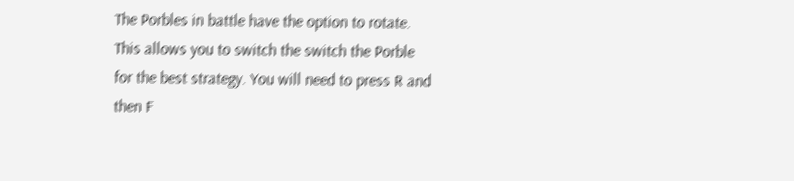The Porbles in battle have the option to rotate. This allows you to switch the switch the Porble for the best strategy. You will need to press R and then F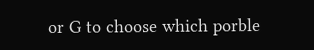or G to choose which porble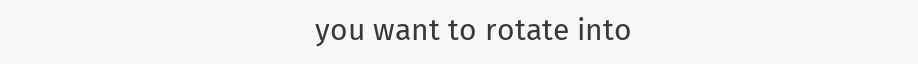you want to rotate into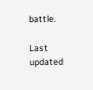battle.

Last updated